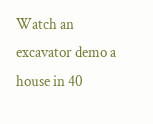Watch an excavator demo a house in 40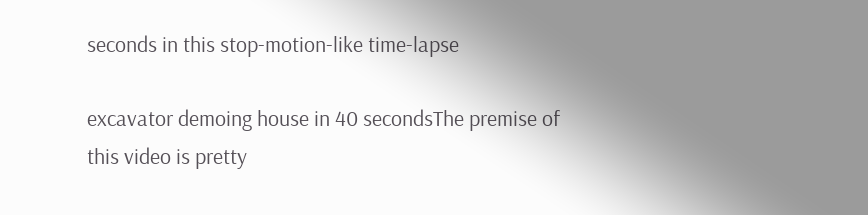seconds in this stop-motion-like time-lapse

excavator demoing house in 40 secondsThe premise of this video is pretty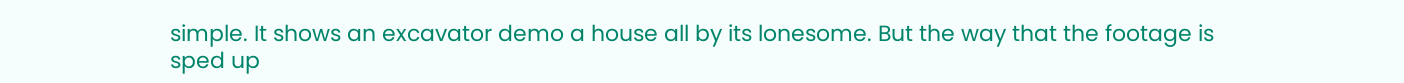simple. It shows an excavator demo a house all by its lonesome. But the way that the footage is sped up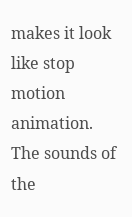makes it look like stop motion animation. The sounds of the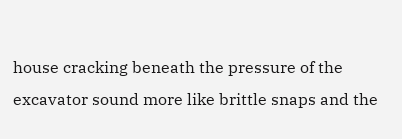house cracking beneath the pressure of the excavator sound more like brittle snaps and the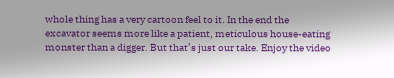whole thing has a very cartoon feel to it. In the end the excavator seems more like a patient, meticulous house-eating monster than a digger. But that’s just our take. Enjoy the video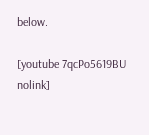below.

[youtube 7qcPo5619BU nolink]